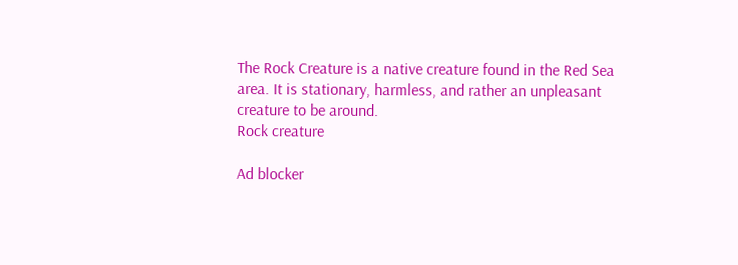The Rock Creature is a native creature found in the Red Sea area. It is stationary, harmless, and rather an unpleasant creature to be around.
Rock creature

Ad blocker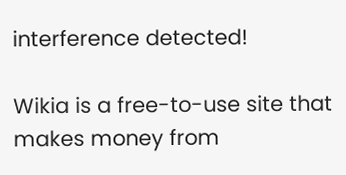interference detected!

Wikia is a free-to-use site that makes money from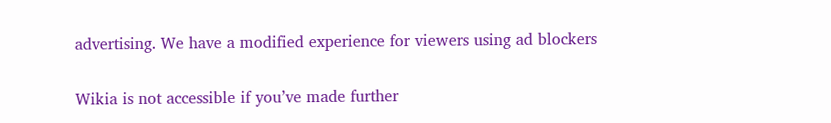advertising. We have a modified experience for viewers using ad blockers

Wikia is not accessible if you’ve made further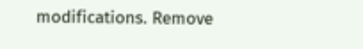modifications. Remove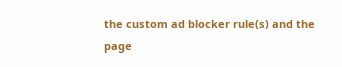the custom ad blocker rule(s) and the page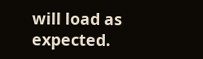will load as expected.